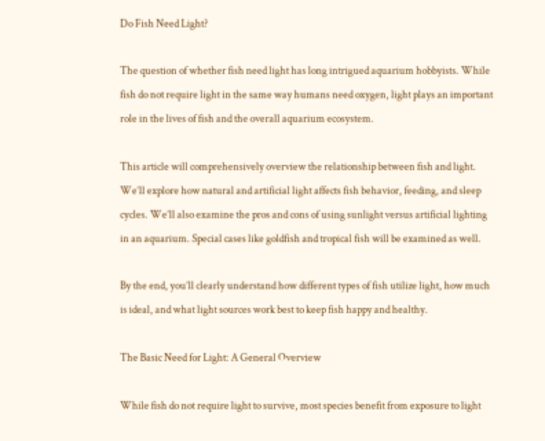Do Fish Need Light?

The question of whether fish need light has long intrigued aquarium hobbyists. While fish do not require light in the same way humans need oxygen, light plays an important role in the lives of fish and the overall aquarium ecosystem.

This article will comprehensively overview the relationship between fish and light. We’ll explore how natural and artificial light affects fish behavior, feeding, and sleep cycles. We’ll also examine the pros and cons of using sunlight versus artificial lighting in an aquarium. Special cases like goldfish and tropical fish will be examined as well.

By the end, you’ll clearly understand how different types of fish utilize light, how much is ideal, and what light sources work best to keep fish happy and healthy.

The Basic Need for Light: A General Overview

While fish do not require light to survive, most species benefit from exposure to light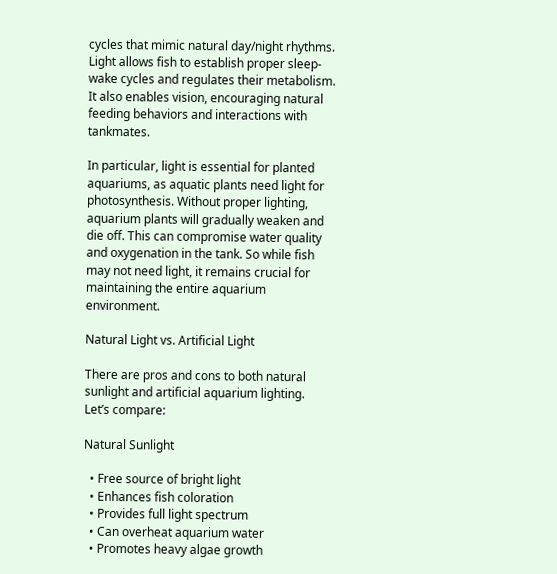cycles that mimic natural day/night rhythms. Light allows fish to establish proper sleep-wake cycles and regulates their metabolism. It also enables vision, encouraging natural feeding behaviors and interactions with tankmates.

In particular, light is essential for planted aquariums, as aquatic plants need light for photosynthesis. Without proper lighting, aquarium plants will gradually weaken and die off. This can compromise water quality and oxygenation in the tank. So while fish may not need light, it remains crucial for maintaining the entire aquarium environment.

Natural Light vs. Artificial Light

There are pros and cons to both natural sunlight and artificial aquarium lighting. Let’s compare:

Natural Sunlight

  • Free source of bright light
  • Enhances fish coloration
  • Provides full light spectrum
  • Can overheat aquarium water
  • Promotes heavy algae growth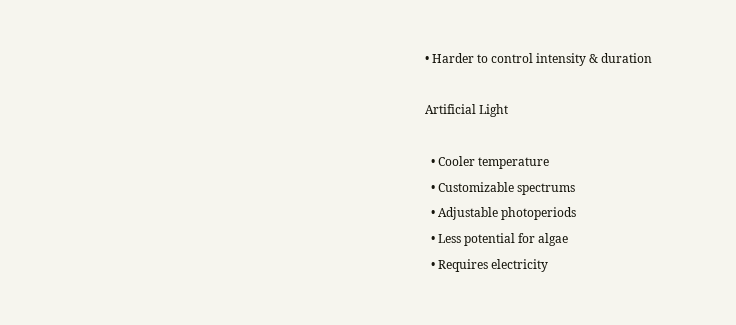• Harder to control intensity & duration

Artificial Light

  • Cooler temperature
  • Customizable spectrums
  • Adjustable photoperiods
  • Less potential for algae
  • Requires electricity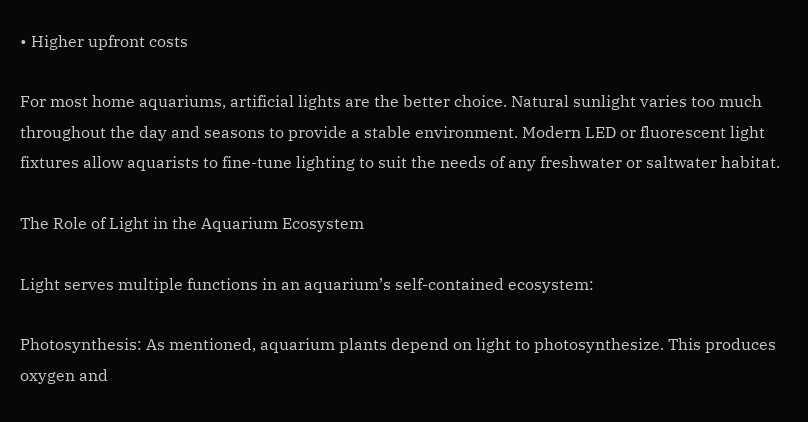• Higher upfront costs

For most home aquariums, artificial lights are the better choice. Natural sunlight varies too much throughout the day and seasons to provide a stable environment. Modern LED or fluorescent light fixtures allow aquarists to fine-tune lighting to suit the needs of any freshwater or saltwater habitat.

The Role of Light in the Aquarium Ecosystem

Light serves multiple functions in an aquarium’s self-contained ecosystem:

Photosynthesis: As mentioned, aquarium plants depend on light to photosynthesize. This produces oxygen and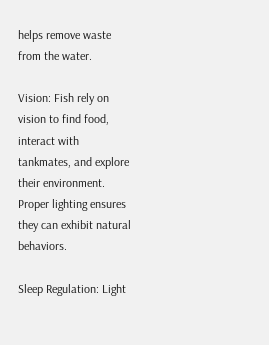helps remove waste from the water.

Vision: Fish rely on vision to find food, interact with tankmates, and explore their environment. Proper lighting ensures they can exhibit natural behaviors.

Sleep Regulation: Light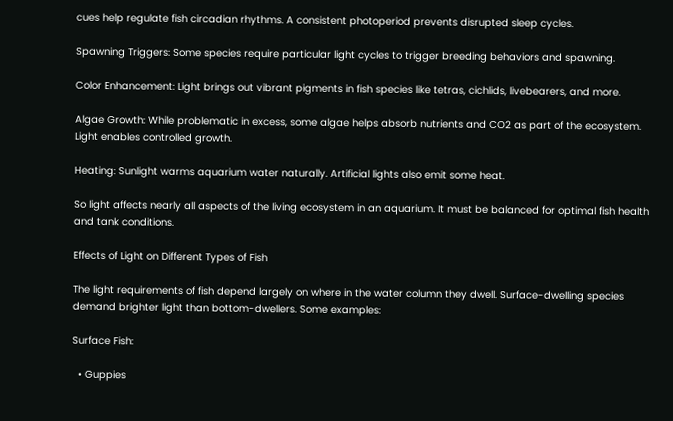cues help regulate fish circadian rhythms. A consistent photoperiod prevents disrupted sleep cycles.

Spawning Triggers: Some species require particular light cycles to trigger breeding behaviors and spawning.

Color Enhancement: Light brings out vibrant pigments in fish species like tetras, cichlids, livebearers, and more.

Algae Growth: While problematic in excess, some algae helps absorb nutrients and CO2 as part of the ecosystem. Light enables controlled growth.

Heating: Sunlight warms aquarium water naturally. Artificial lights also emit some heat.

So light affects nearly all aspects of the living ecosystem in an aquarium. It must be balanced for optimal fish health and tank conditions.

Effects of Light on Different Types of Fish

The light requirements of fish depend largely on where in the water column they dwell. Surface-dwelling species demand brighter light than bottom-dwellers. Some examples:

Surface Fish:

  • Guppies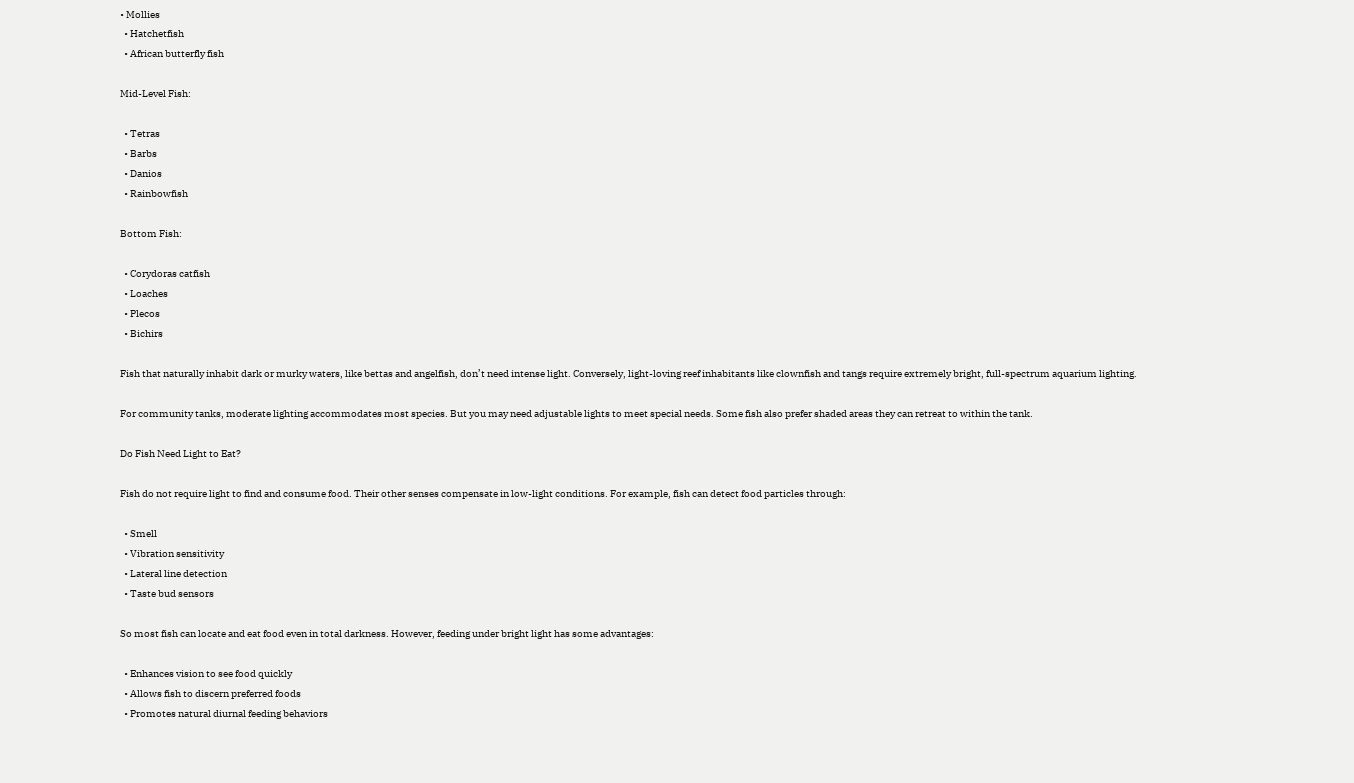• Mollies
  • Hatchetfish
  • African butterfly fish

Mid-Level Fish:

  • Tetras
  • Barbs
  • Danios
  • Rainbowfish

Bottom Fish:

  • Corydoras catfish
  • Loaches
  • Plecos
  • Bichirs

Fish that naturally inhabit dark or murky waters, like bettas and angelfish, don’t need intense light. Conversely, light-loving reef inhabitants like clownfish and tangs require extremely bright, full-spectrum aquarium lighting.

For community tanks, moderate lighting accommodates most species. But you may need adjustable lights to meet special needs. Some fish also prefer shaded areas they can retreat to within the tank.

Do Fish Need Light to Eat?

Fish do not require light to find and consume food. Their other senses compensate in low-light conditions. For example, fish can detect food particles through:

  • Smell
  • Vibration sensitivity
  • Lateral line detection
  • Taste bud sensors

So most fish can locate and eat food even in total darkness. However, feeding under bright light has some advantages:

  • Enhances vision to see food quickly
  • Allows fish to discern preferred foods
  • Promotes natural diurnal feeding behaviors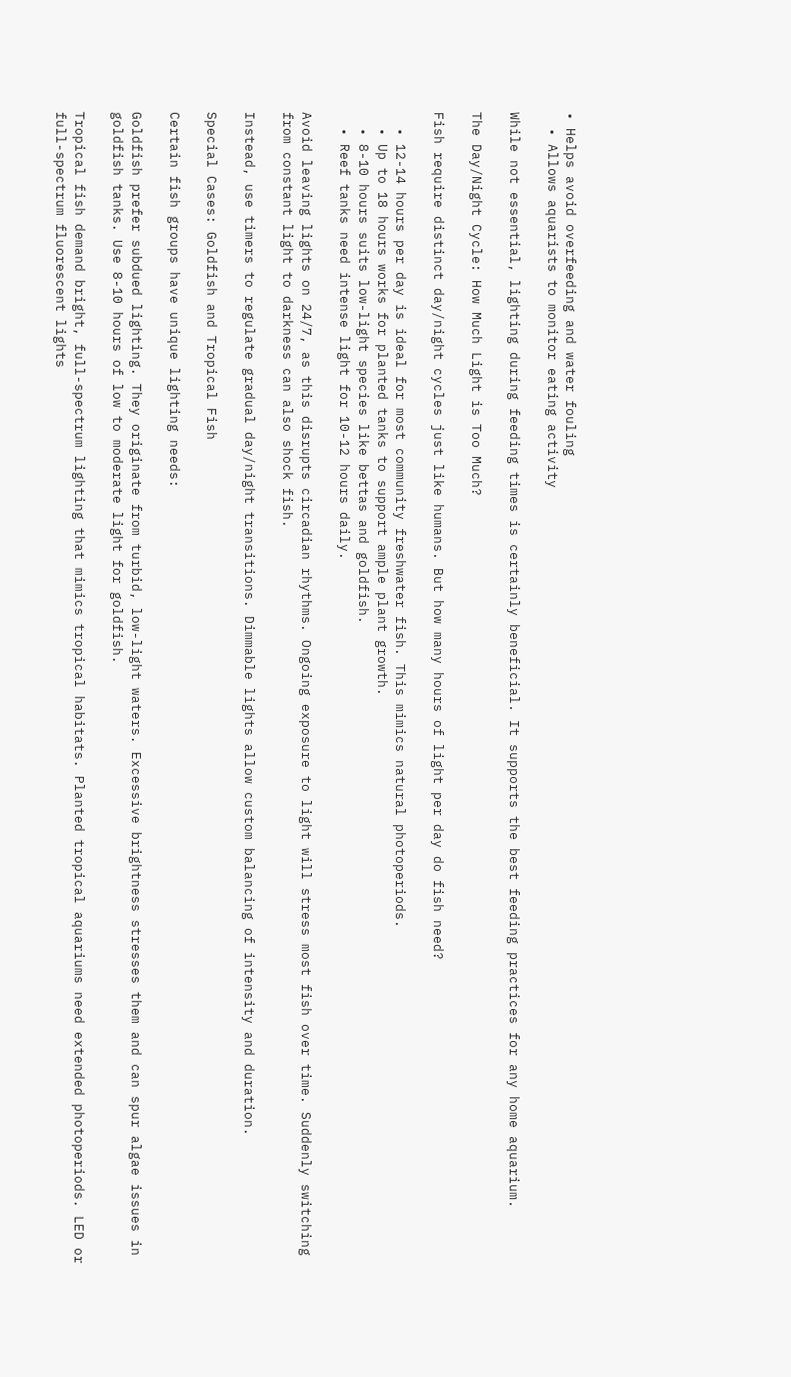• Helps avoid overfeeding and water fouling
  • Allows aquarists to monitor eating activity

While not essential, lighting during feeding times is certainly beneficial. It supports the best feeding practices for any home aquarium.

The Day/Night Cycle: How Much Light is Too Much?

Fish require distinct day/night cycles just like humans. But how many hours of light per day do fish need?

  • 12-14 hours per day is ideal for most community freshwater fish. This mimics natural photoperiods.
  • Up to 18 hours works for planted tanks to support ample plant growth.
  • 8-10 hours suits low-light species like bettas and goldfish.
  • Reef tanks need intense light for 10-12 hours daily.

Avoid leaving lights on 24/7, as this disrupts circadian rhythms. Ongoing exposure to light will stress most fish over time. Suddenly switching from constant light to darkness can also shock fish.

Instead, use timers to regulate gradual day/night transitions. Dimmable lights allow custom balancing of intensity and duration.

Special Cases: Goldfish and Tropical Fish

Certain fish groups have unique lighting needs:

Goldfish prefer subdued lighting. They originate from turbid, low-light waters. Excessive brightness stresses them and can spur algae issues in goldfish tanks. Use 8-10 hours of low to moderate light for goldfish.

Tropical fish demand bright, full-spectrum lighting that mimics tropical habitats. Planted tropical aquariums need extended photoperiods. LED or full-spectrum fluorescent lights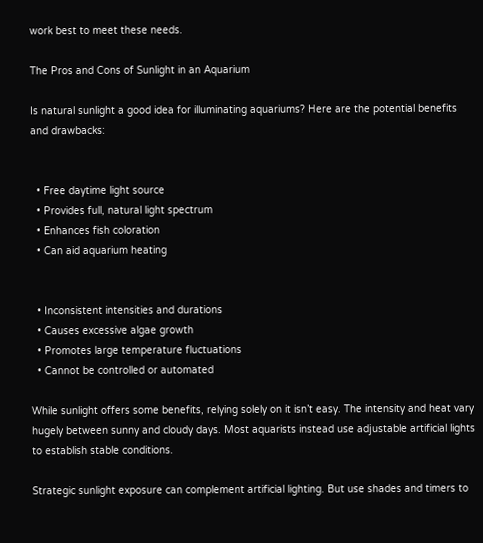work best to meet these needs.

The Pros and Cons of Sunlight in an Aquarium

Is natural sunlight a good idea for illuminating aquariums? Here are the potential benefits and drawbacks:


  • Free daytime light source
  • Provides full, natural light spectrum
  • Enhances fish coloration
  • Can aid aquarium heating


  • Inconsistent intensities and durations
  • Causes excessive algae growth
  • Promotes large temperature fluctuations
  • Cannot be controlled or automated

While sunlight offers some benefits, relying solely on it isn’t easy. The intensity and heat vary hugely between sunny and cloudy days. Most aquarists instead use adjustable artificial lights to establish stable conditions.

Strategic sunlight exposure can complement artificial lighting. But use shades and timers to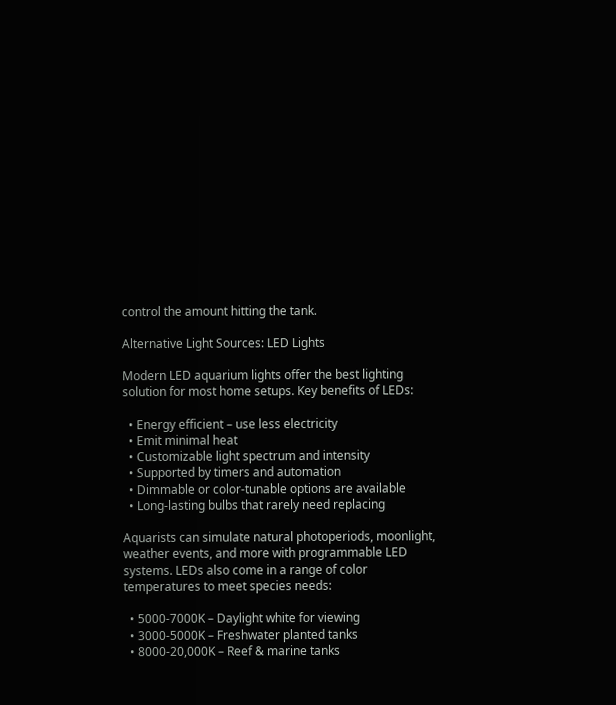control the amount hitting the tank.

Alternative Light Sources: LED Lights

Modern LED aquarium lights offer the best lighting solution for most home setups. Key benefits of LEDs:

  • Energy efficient – use less electricity
  • Emit minimal heat
  • Customizable light spectrum and intensity
  • Supported by timers and automation
  • Dimmable or color-tunable options are available
  • Long-lasting bulbs that rarely need replacing

Aquarists can simulate natural photoperiods, moonlight, weather events, and more with programmable LED systems. LEDs also come in a range of color temperatures to meet species needs:

  • 5000-7000K – Daylight white for viewing
  • 3000-5000K – Freshwater planted tanks
  • 8000-20,000K – Reef & marine tanks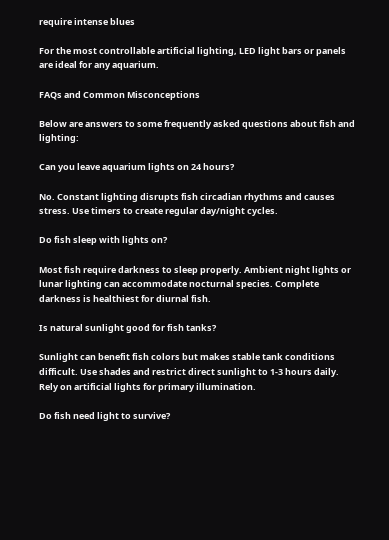require intense blues

For the most controllable artificial lighting, LED light bars or panels are ideal for any aquarium.

FAQs and Common Misconceptions

Below are answers to some frequently asked questions about fish and lighting:

Can you leave aquarium lights on 24 hours?

No. Constant lighting disrupts fish circadian rhythms and causes stress. Use timers to create regular day/night cycles.

Do fish sleep with lights on?

Most fish require darkness to sleep properly. Ambient night lights or lunar lighting can accommodate nocturnal species. Complete darkness is healthiest for diurnal fish.

Is natural sunlight good for fish tanks?

Sunlight can benefit fish colors but makes stable tank conditions difficult. Use shades and restrict direct sunlight to 1-3 hours daily. Rely on artificial lights for primary illumination.

Do fish need light to survive?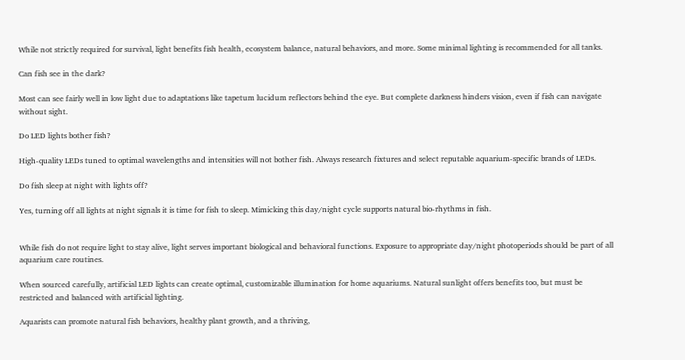While not strictly required for survival, light benefits fish health, ecosystem balance, natural behaviors, and more. Some minimal lighting is recommended for all tanks.

Can fish see in the dark?

Most can see fairly well in low light due to adaptations like tapetum lucidum reflectors behind the eye. But complete darkness hinders vision, even if fish can navigate without sight.

Do LED lights bother fish?

High-quality LEDs tuned to optimal wavelengths and intensities will not bother fish. Always research fixtures and select reputable aquarium-specific brands of LEDs.

Do fish sleep at night with lights off?

Yes, turning off all lights at night signals it is time for fish to sleep. Mimicking this day/night cycle supports natural bio-rhythms in fish.


While fish do not require light to stay alive, light serves important biological and behavioral functions. Exposure to appropriate day/night photoperiods should be part of all aquarium care routines.

When sourced carefully, artificial LED lights can create optimal, customizable illumination for home aquariums. Natural sunlight offers benefits too, but must be restricted and balanced with artificial lighting.

Aquarists can promote natural fish behaviors, healthy plant growth, and a thriving,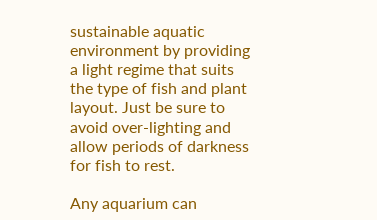sustainable aquatic environment by providing a light regime that suits the type of fish and plant layout. Just be sure to avoid over-lighting and allow periods of darkness for fish to rest.

Any aquarium can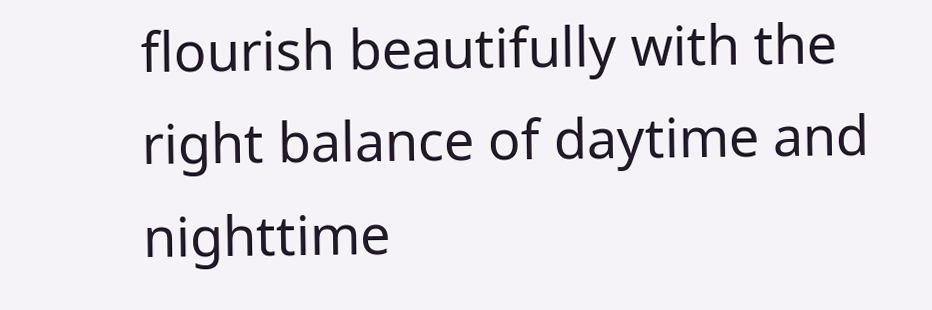flourish beautifully with the right balance of daytime and nighttime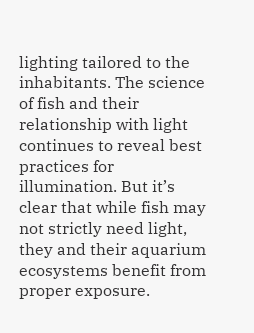lighting tailored to the inhabitants. The science of fish and their relationship with light continues to reveal best practices for illumination. But it’s clear that while fish may not strictly need light, they and their aquarium ecosystems benefit from proper exposure.